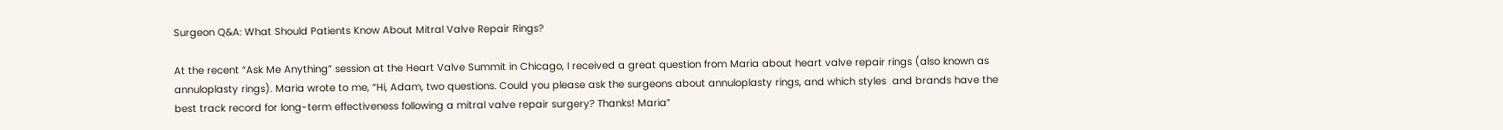Surgeon Q&A: What Should Patients Know About Mitral Valve Repair Rings?

At the recent “Ask Me Anything” session at the Heart Valve Summit in Chicago, I received a great question from Maria about heart valve repair rings (also known as annuloplasty rings). Maria wrote to me, “Hi, Adam, two questions. Could you please ask the surgeons about annuloplasty rings, and which styles  and brands have the best track record for long-term effectiveness following a mitral valve repair surgery? Thanks! Maria”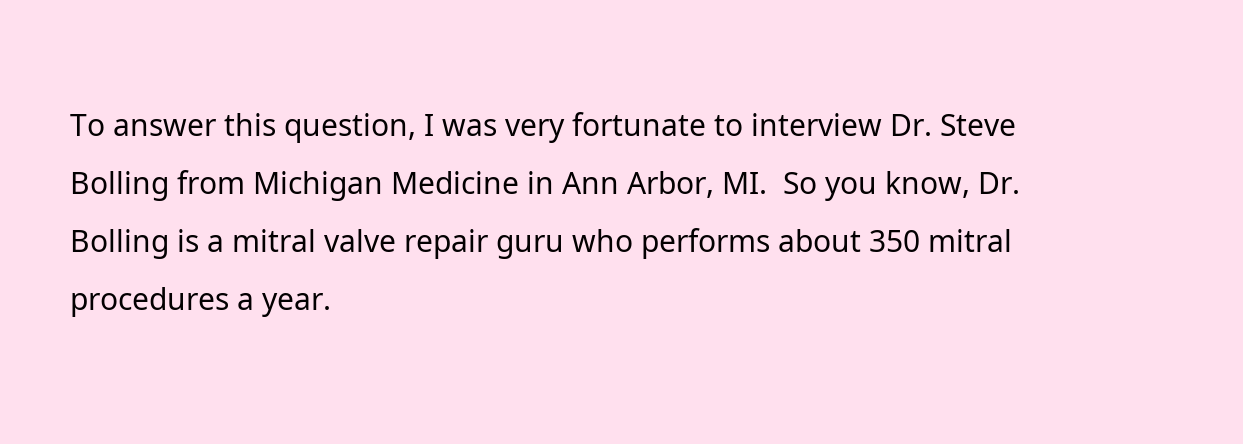To answer this question, I was very fortunate to interview Dr. Steve Bolling from Michigan Medicine in Ann Arbor, MI.  So you know, Dr. Bolling is a mitral valve repair guru who performs about 350 mitral procedures a year.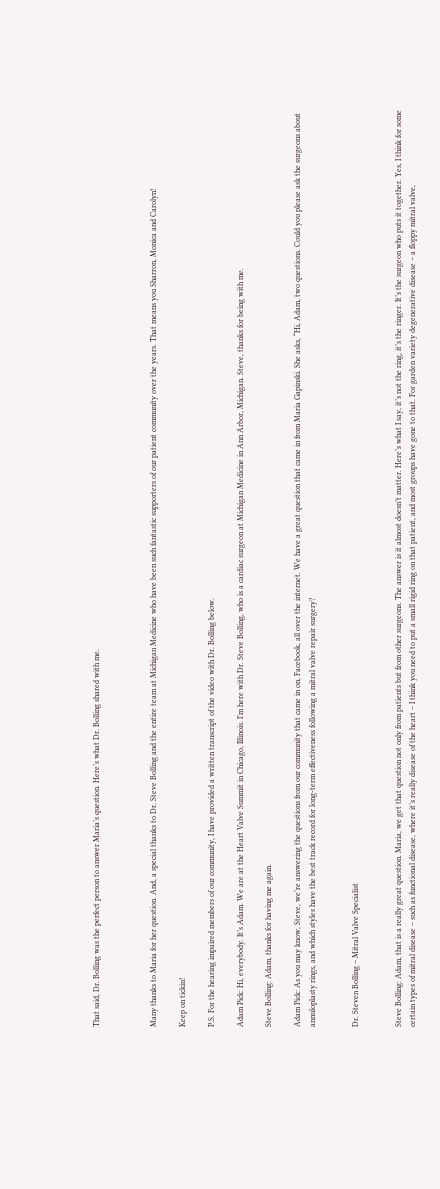That said, Dr. Bolling was the perfect person to answer Maria’s question. Here’s what Dr. Bolling shared with me.



Many thanks to Maria for her question. And, a special thanks to Dr. Steve Bolling and the entire team at Michigan Medicine who have been such fantastic supporters of our patient community over the years. That means you Sharron, Monica and Carolyn!

Keep on tickin!

P.S. For the hearing impaired members of our community, I have provided a written transcript of the video with Dr. Bolling below.

Adam Pick: Hi, everybody. It’s Adam. We are at the Heart Valve Summit in Chicago, Illinois. I’m here with Dr. Steve Bolling, who is a cardiac surgeon at Michigan Medicine in Ann Arbor, Michigan. Steve, thanks for being with me.

Steve Bolling: Adam, thanks for having me again.

Adam Pick: As you may know, Steve, we’re answering the questions from our community that came in on, Facebook, all over the internet. We have a great question that came in from Maria Gapinski. She asks, “Hi, Adam, two questions. Could you please ask the surgeons about annuloplasty rings, and which styles have the best track record for long-term effectiveness following a mitral valve repair surgery?


Dr. Steven Bolling – Mitral Valve Specialist


Steve Bolling: Adam, that is a really great question. Maria, we get that question not only from patients but from other surgeons. The answer is it almost doesn’t matter. Here’s what I say, it’s not the ring, it’s the ringer. It’s the surgeon who puts it together. Yes, I think for some certain types of mitral disease – such as functional disease, where it’s really disease of the heart – I think you need to put a small rigid ring on that patient, and most groups have gone to that. For garden variety degenerative disease – a floppy mitral valve,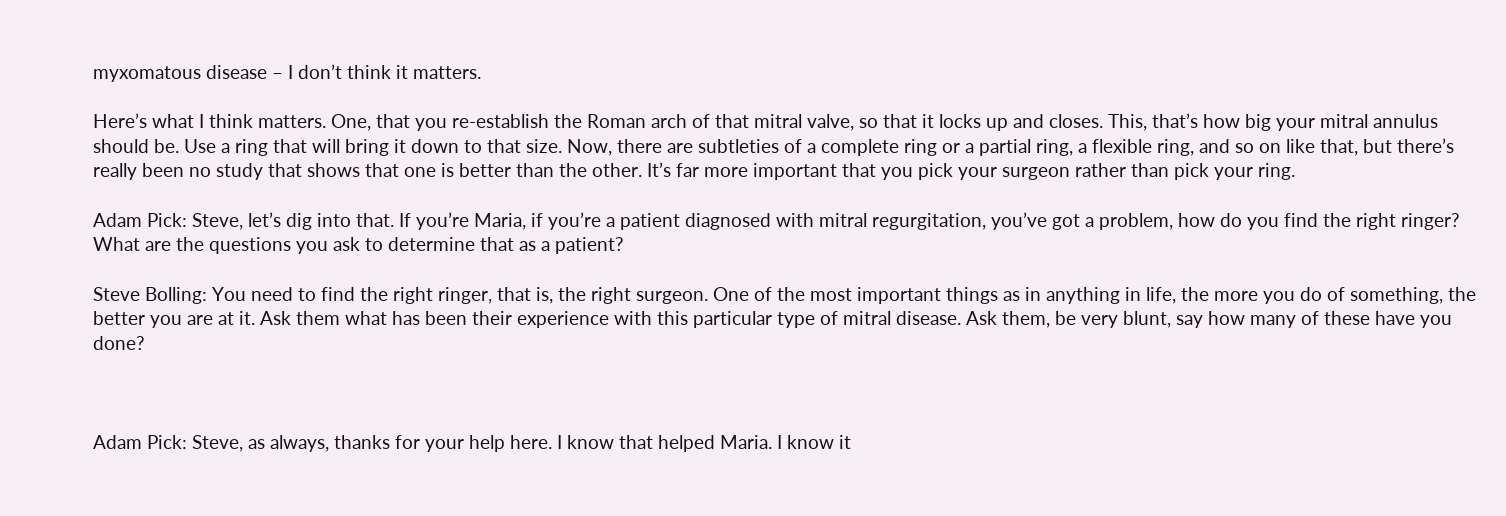myxomatous disease – I don’t think it matters.

Here’s what I think matters. One, that you re-establish the Roman arch of that mitral valve, so that it locks up and closes. This, that’s how big your mitral annulus should be. Use a ring that will bring it down to that size. Now, there are subtleties of a complete ring or a partial ring, a flexible ring, and so on like that, but there’s really been no study that shows that one is better than the other. It’s far more important that you pick your surgeon rather than pick your ring.

Adam Pick: Steve, let’s dig into that. If you’re Maria, if you’re a patient diagnosed with mitral regurgitation, you’ve got a problem, how do you find the right ringer? What are the questions you ask to determine that as a patient?

Steve Bolling: You need to find the right ringer, that is, the right surgeon. One of the most important things as in anything in life, the more you do of something, the better you are at it. Ask them what has been their experience with this particular type of mitral disease. Ask them, be very blunt, say how many of these have you done?



Adam Pick: Steve, as always, thanks for your help here. I know that helped Maria. I know it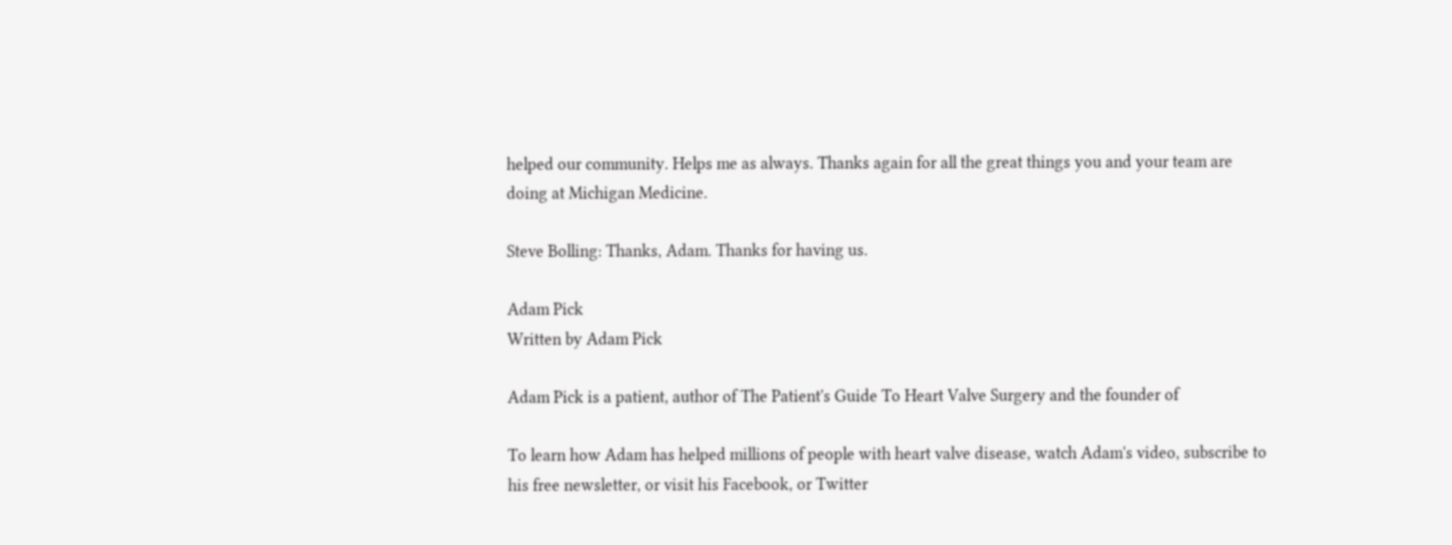helped our community. Helps me as always. Thanks again for all the great things you and your team are doing at Michigan Medicine.

Steve Bolling: Thanks, Adam. Thanks for having us.

Adam Pick
Written by Adam Pick

Adam Pick is a patient, author of The Patient's Guide To Heart Valve Surgery and the founder of

To learn how Adam has helped millions of people with heart valve disease, watch Adam's video, subscribe to his free newsletter, or visit his Facebook, or Twitter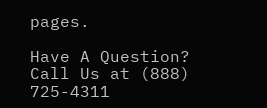pages.

Have A Question? Call Us at (888) 725-4311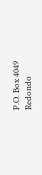P.O. Box 4049
Redondo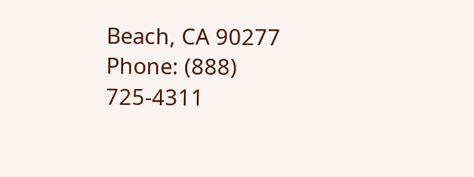Beach, CA 90277
Phone: (888) 725-4311